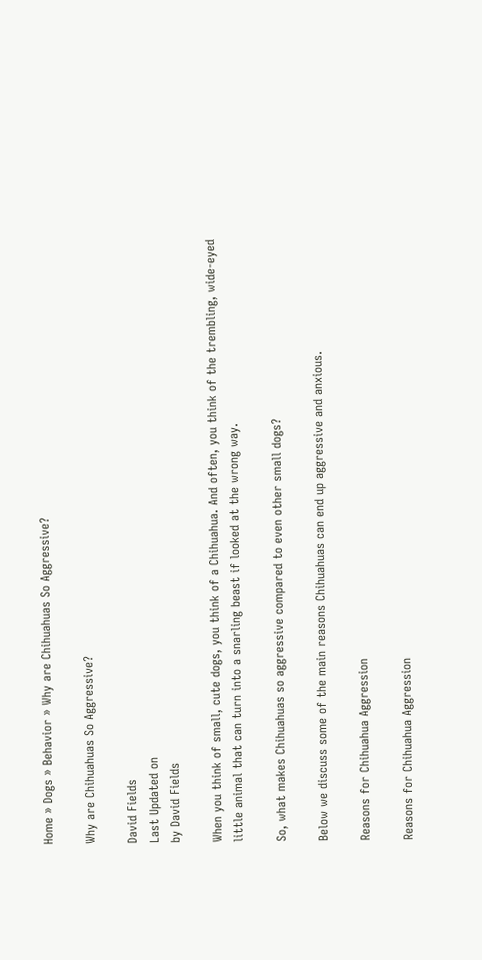Home » Dogs » Behavior » Why are Chihuahuas So Aggressive?

Why are Chihuahuas So Aggressive?

David Fields
Last Updated on
by David Fields

When you think of small, cute dogs, you think of a Chihuahua. And often, you think of the trembling, wide-eyed little animal that can turn into a snarling beast if looked at the wrong way.

So, what makes Chihuahuas so aggressive compared to even other small dogs?

Below we discuss some of the main reasons Chihuahuas can end up aggressive and anxious.

Reasons for Chihuahua Aggression

Reasons for Chihuahua Aggression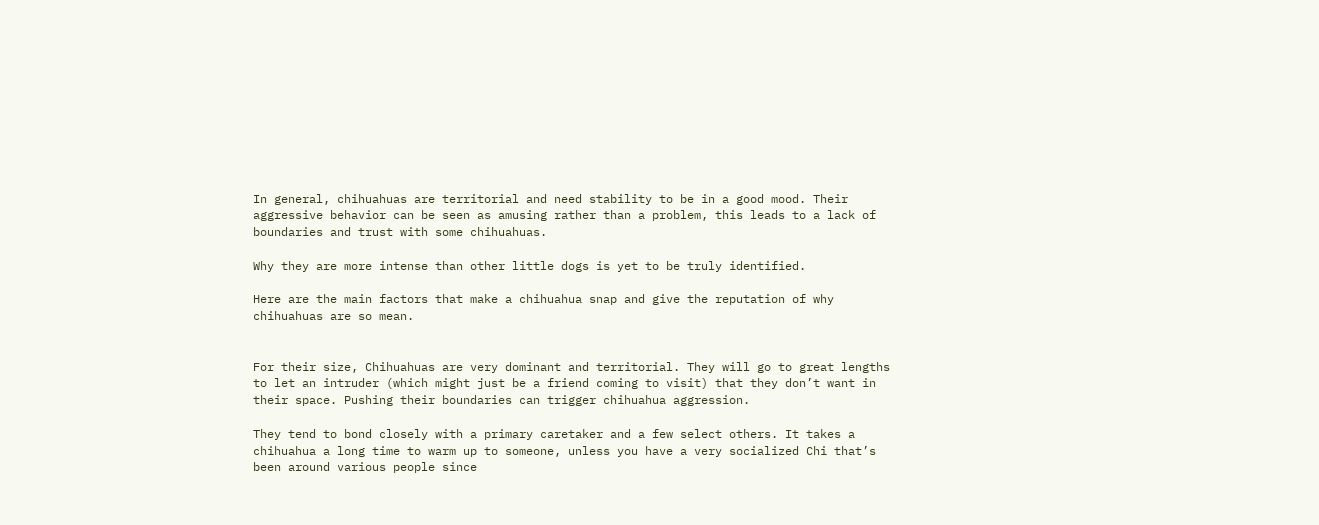In general, chihuahuas are territorial and need stability to be in a good mood. Their aggressive behavior can be seen as amusing rather than a problem, this leads to a lack of boundaries and trust with some chihuahuas.

Why they are more intense than other little dogs is yet to be truly identified.

Here are the main factors that make a chihuahua snap and give the reputation of why chihuahuas are so mean.


For their size, Chihuahuas are very dominant and territorial. They will go to great lengths to let an intruder (which might just be a friend coming to visit) that they don’t want in their space. Pushing their boundaries can trigger chihuahua aggression.

They tend to bond closely with a primary caretaker and a few select others. It takes a chihuahua a long time to warm up to someone, unless you have a very socialized Chi that’s been around various people since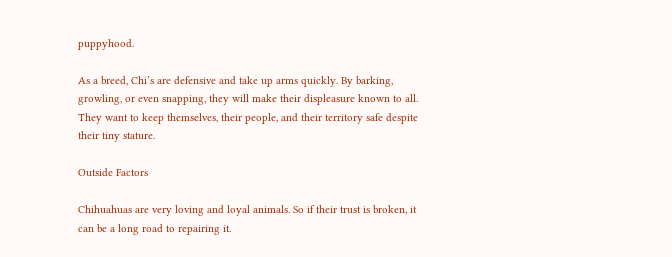puppyhood.

As a breed, Chi’s are defensive and take up arms quickly. By barking, growling, or even snapping, they will make their displeasure known to all. They want to keep themselves, their people, and their territory safe despite their tiny stature.

Outside Factors

Chihuahuas are very loving and loyal animals. So if their trust is broken, it can be a long road to repairing it.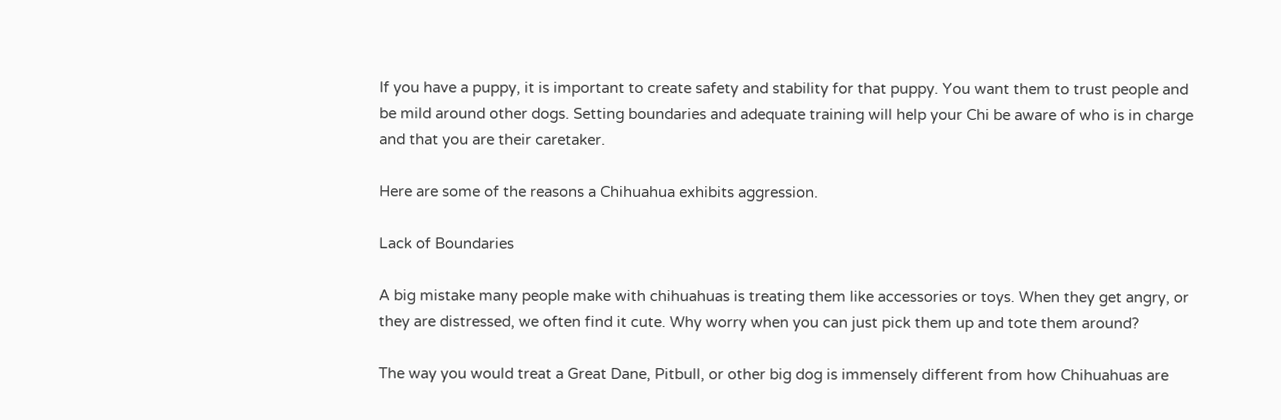If you have a puppy, it is important to create safety and stability for that puppy. You want them to trust people and be mild around other dogs. Setting boundaries and adequate training will help your Chi be aware of who is in charge and that you are their caretaker.

Here are some of the reasons a Chihuahua exhibits aggression.

Lack of Boundaries

A big mistake many people make with chihuahuas is treating them like accessories or toys. When they get angry, or they are distressed, we often find it cute. Why worry when you can just pick them up and tote them around?

The way you would treat a Great Dane, Pitbull, or other big dog is immensely different from how Chihuahuas are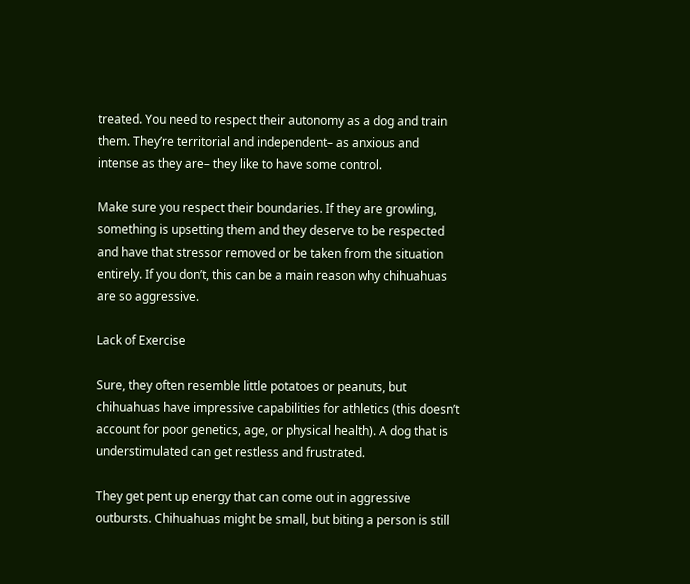treated. You need to respect their autonomy as a dog and train them. They’re territorial and independent– as anxious and intense as they are– they like to have some control.

Make sure you respect their boundaries. If they are growling, something is upsetting them and they deserve to be respected and have that stressor removed or be taken from the situation entirely. If you don’t, this can be a main reason why chihuahuas are so aggressive.

Lack of Exercise

Sure, they often resemble little potatoes or peanuts, but chihuahuas have impressive capabilities for athletics (this doesn’t account for poor genetics, age, or physical health). A dog that is understimulated can get restless and frustrated.

They get pent up energy that can come out in aggressive outbursts. Chihuahuas might be small, but biting a person is still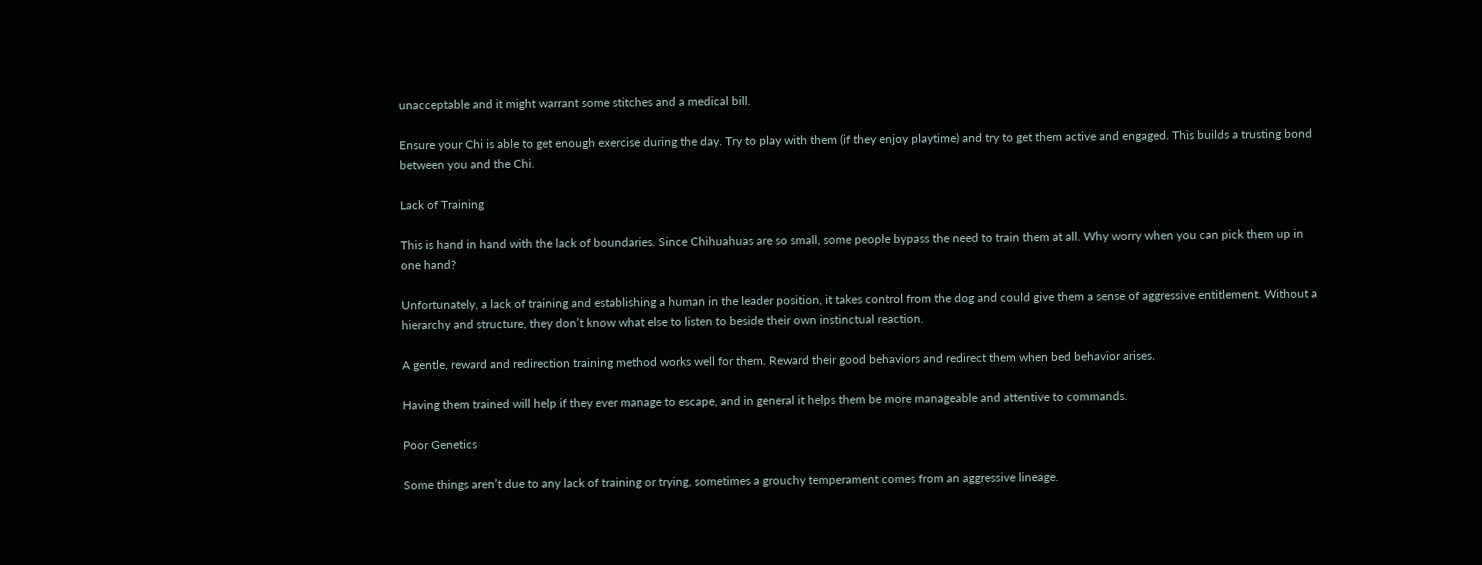unacceptable and it might warrant some stitches and a medical bill.

Ensure your Chi is able to get enough exercise during the day. Try to play with them (if they enjoy playtime) and try to get them active and engaged. This builds a trusting bond between you and the Chi.

Lack of Training

This is hand in hand with the lack of boundaries. Since Chihuahuas are so small, some people bypass the need to train them at all. Why worry when you can pick them up in one hand?

Unfortunately, a lack of training and establishing a human in the leader position, it takes control from the dog and could give them a sense of aggressive entitlement. Without a hierarchy and structure, they don’t know what else to listen to beside their own instinctual reaction.

A gentle, reward and redirection training method works well for them. Reward their good behaviors and redirect them when bed behavior arises.

Having them trained will help if they ever manage to escape, and in general it helps them be more manageable and attentive to commands.

Poor Genetics

Some things aren’t due to any lack of training or trying, sometimes a grouchy temperament comes from an aggressive lineage.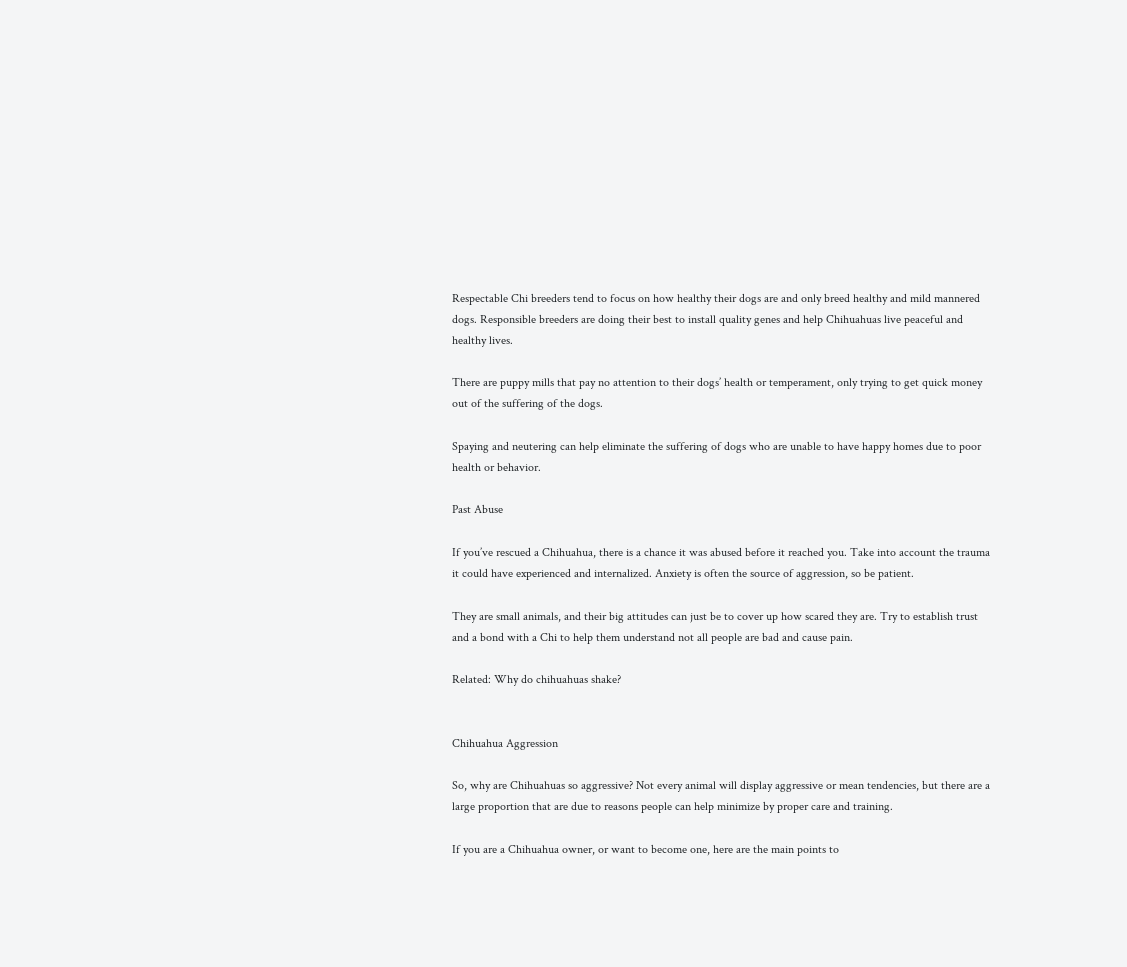Respectable Chi breeders tend to focus on how healthy their dogs are and only breed healthy and mild mannered dogs. Responsible breeders are doing their best to install quality genes and help Chihuahuas live peaceful and healthy lives.

There are puppy mills that pay no attention to their dogs’ health or temperament, only trying to get quick money out of the suffering of the dogs.

Spaying and neutering can help eliminate the suffering of dogs who are unable to have happy homes due to poor health or behavior.

Past Abuse

If you’ve rescued a Chihuahua, there is a chance it was abused before it reached you. Take into account the trauma it could have experienced and internalized. Anxiety is often the source of aggression, so be patient.

They are small animals, and their big attitudes can just be to cover up how scared they are. Try to establish trust and a bond with a Chi to help them understand not all people are bad and cause pain.

Related: Why do chihuahuas shake?


Chihuahua Aggression

So, why are Chihuahuas so aggressive? Not every animal will display aggressive or mean tendencies, but there are a large proportion that are due to reasons people can help minimize by proper care and training.

If you are a Chihuahua owner, or want to become one, here are the main points to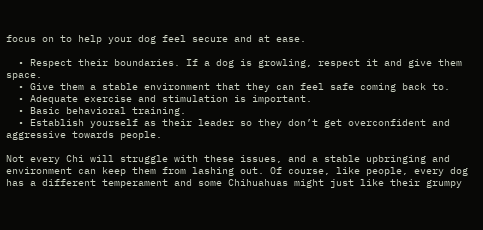focus on to help your dog feel secure and at ease.

  • Respect their boundaries. If a dog is growling, respect it and give them space.
  • Give them a stable environment that they can feel safe coming back to.
  • Adequate exercise and stimulation is important.
  • Basic behavioral training.
  • Establish yourself as their leader so they don’t get overconfident and aggressive towards people.

Not every Chi will struggle with these issues, and a stable upbringing and environment can keep them from lashing out. Of course, like people, every dog has a different temperament and some Chihuahuas might just like their grumpy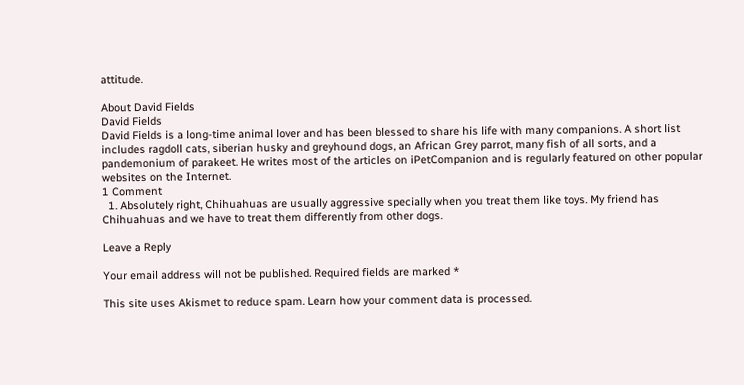attitude.

About David Fields
David Fields
David Fields is a long-time animal lover and has been blessed to share his life with many companions. A short list includes ragdoll cats, siberian husky and greyhound dogs, an African Grey parrot, many fish of all sorts, and a pandemonium of parakeet. He writes most of the articles on iPetCompanion and is regularly featured on other popular websites on the Internet.
1 Comment
  1. Absolutely right, Chihuahuas are usually aggressive specially when you treat them like toys. My friend has Chihuahuas and we have to treat them differently from other dogs.

Leave a Reply

Your email address will not be published. Required fields are marked *

This site uses Akismet to reduce spam. Learn how your comment data is processed.